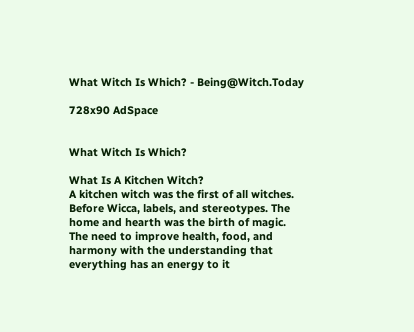What Witch Is Which? - Being@Witch.Today

728x90 AdSpace


What Witch Is Which?

What Is A Kitchen Witch?
A kitchen witch was the first of all witches. Before Wicca, labels, and stereotypes. The home and hearth was the birth of magic. The need to improve health, food, and harmony with the understanding that everything has an energy to it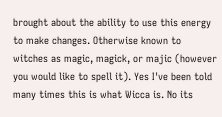brought about the ability to use this energy to make changes. Otherwise known to witches as magic, magick, or majic (however you would like to spell it). Yes I've been told many times this is what Wicca is. No its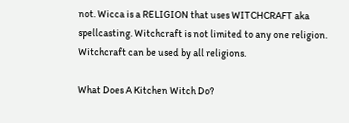not. Wicca is a RELIGION that uses WITCHCRAFT aka spellcasting. Witchcraft is not limited to any one religion. Witchcraft can be used by all religions.

What Does A Kitchen Witch Do?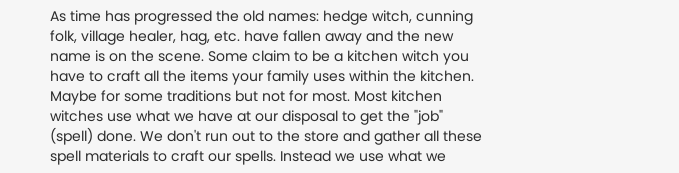As time has progressed the old names: hedge witch, cunning folk, village healer, hag, etc. have fallen away and the new name is on the scene. Some claim to be a kitchen witch you have to craft all the items your family uses within the kitchen. Maybe for some traditions but not for most. Most kitchen witches use what we have at our disposal to get the "job" (spell) done. We don't run out to the store and gather all these spell materials to craft our spells. Instead we use what we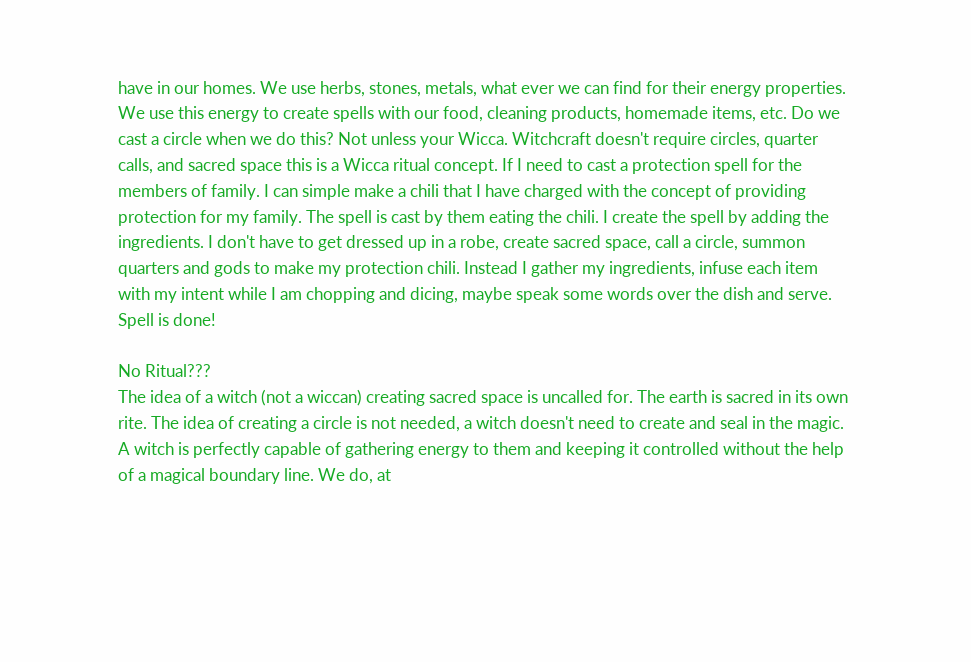have in our homes. We use herbs, stones, metals, what ever we can find for their energy properties. We use this energy to create spells with our food, cleaning products, homemade items, etc. Do we cast a circle when we do this? Not unless your Wicca. Witchcraft doesn't require circles, quarter calls, and sacred space this is a Wicca ritual concept. If I need to cast a protection spell for the members of family. I can simple make a chili that I have charged with the concept of providing protection for my family. The spell is cast by them eating the chili. I create the spell by adding the ingredients. I don't have to get dressed up in a robe, create sacred space, call a circle, summon quarters and gods to make my protection chili. Instead I gather my ingredients, infuse each item with my intent while I am chopping and dicing, maybe speak some words over the dish and serve. Spell is done!

No Ritual???
The idea of a witch (not a wiccan) creating sacred space is uncalled for. The earth is sacred in its own rite. The idea of creating a circle is not needed, a witch doesn't need to create and seal in the magic. A witch is perfectly capable of gathering energy to them and keeping it controlled without the help of a magical boundary line. We do, at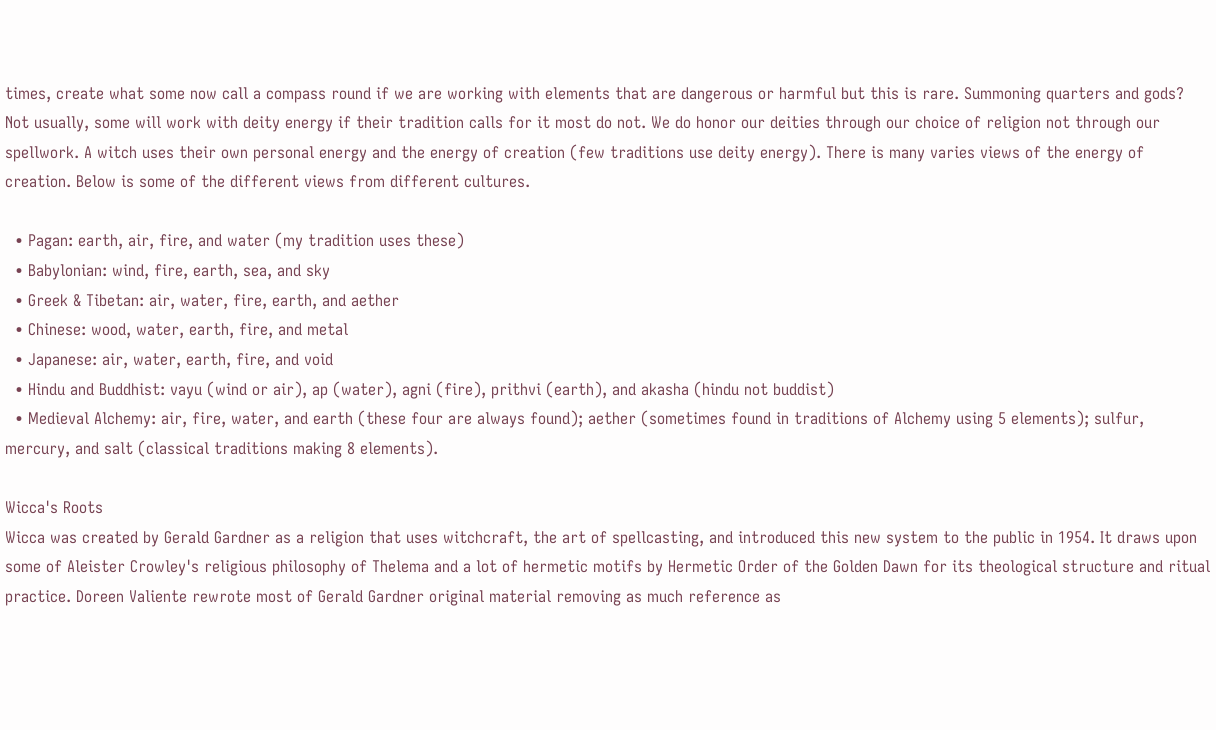times, create what some now call a compass round if we are working with elements that are dangerous or harmful but this is rare. Summoning quarters and gods? Not usually, some will work with deity energy if their tradition calls for it most do not. We do honor our deities through our choice of religion not through our spellwork. A witch uses their own personal energy and the energy of creation (few traditions use deity energy). There is many varies views of the energy of creation. Below is some of the different views from different cultures.

  • Pagan: earth, air, fire, and water (my tradition uses these)
  • Babylonian: wind, fire, earth, sea, and sky
  • Greek & Tibetan: air, water, fire, earth, and aether
  • Chinese: wood, water, earth, fire, and metal
  • Japanese: air, water, earth, fire, and void
  • Hindu and Buddhist: vayu (wind or air), ap (water), agni (fire), prithvi (earth), and akasha (hindu not buddist)
  • Medieval Alchemy: air, fire, water, and earth (these four are always found); aether (sometimes found in traditions of Alchemy using 5 elements); sulfur, mercury, and salt (classical traditions making 8 elements).

Wicca's Roots
Wicca was created by Gerald Gardner as a religion that uses witchcraft, the art of spellcasting, and introduced this new system to the public in 1954. It draws upon some of Aleister Crowley's religious philosophy of Thelema and a lot of hermetic motifs by Hermetic Order of the Golden Dawn for its theological structure and ritual practice. Doreen Valiente rewrote most of Gerald Gardner original material removing as much reference as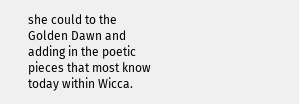she could to the Golden Dawn and adding in the poetic pieces that most know today within Wicca.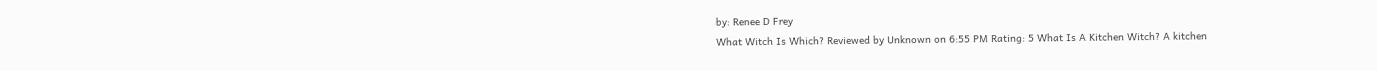by: Renee D Frey
What Witch Is Which? Reviewed by Unknown on 6:55 PM Rating: 5 What Is A Kitchen Witch? A kitchen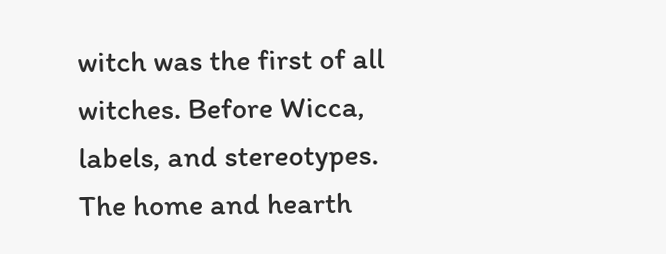witch was the first of all witches. Before Wicca, labels, and stereotypes. The home and hearth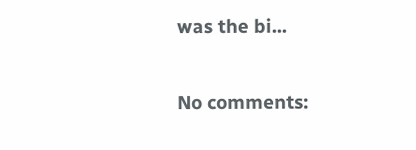was the bi...

No comments: